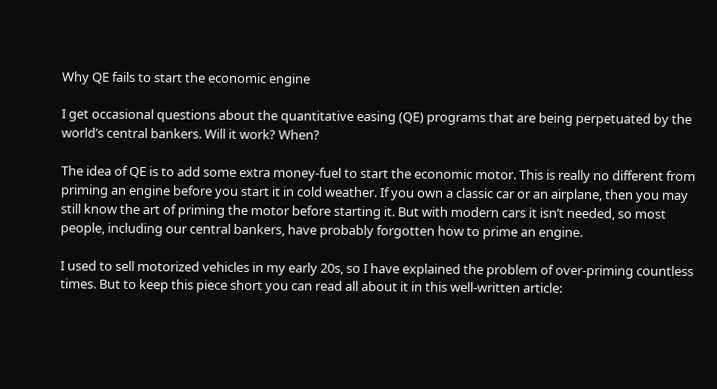Why QE fails to start the economic engine

I get occasional questions about the quantitative easing (QE) programs that are being perpetuated by the world’s central bankers. Will it work? When?

The idea of QE is to add some extra money-fuel to start the economic motor. This is really no different from priming an engine before you start it in cold weather. If you own a classic car or an airplane, then you may still know the art of priming the motor before starting it. But with modern cars it isn’t needed, so most people, including our central bankers, have probably forgotten how to prime an engine.

I used to sell motorized vehicles in my early 20s, so I have explained the problem of over-priming countless times. But to keep this piece short you can read all about it in this well-written article: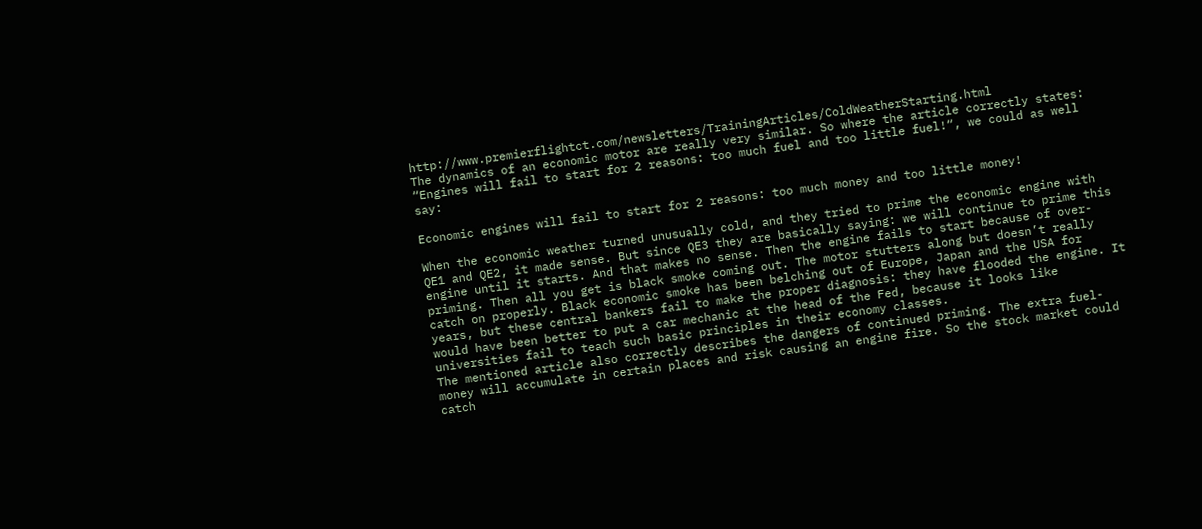http://www.premierflightct.com/newsletters/TrainingArticles/ColdWeatherStarting.html
The dynamics of an economic motor are really very similar. So where the article correctly states: “Engines will fail to start for 2 reasons: too much fuel and too little fuel!“, we could as well say:

Economic engines will fail to start for 2 reasons: too much money and too little money!

When the economic weather turned unusually cold, and they tried to prime the economic engine with QE1 and QE2, it made sense. But since QE3 they are basically saying: we will continue to prime this engine until it starts. And that makes no sense. Then the engine fails to start because of over-priming. Then all you get is black smoke coming out. The motor stutters along but doesn’t really catch on properly. Black economic smoke has been belching out of Europe, Japan and the USA for years, but these central bankers fail to make the proper diagnosis: they have flooded the engine. It would have been better to put a car mechanic at the head of the Fed, because it looks like universities fail to teach such basic principles in their economy classes.
The mentioned article also correctly describes the dangers of continued priming. The extra fuel-money will accumulate in certain places and risk causing an engine fire. So the stock market could catch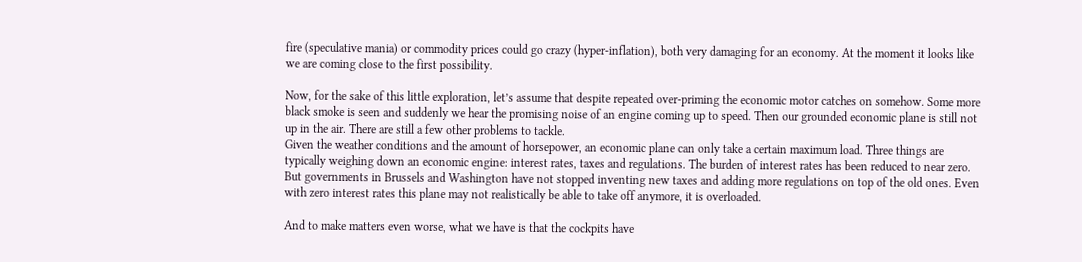fire (speculative mania) or commodity prices could go crazy (hyper-inflation), both very damaging for an economy. At the moment it looks like we are coming close to the first possibility.

Now, for the sake of this little exploration, let’s assume that despite repeated over-priming the economic motor catches on somehow. Some more black smoke is seen and suddenly we hear the promising noise of an engine coming up to speed. Then our grounded economic plane is still not up in the air. There are still a few other problems to tackle.
Given the weather conditions and the amount of horsepower, an economic plane can only take a certain maximum load. Three things are typically weighing down an economic engine: interest rates, taxes and regulations. The burden of interest rates has been reduced to near zero. But governments in Brussels and Washington have not stopped inventing new taxes and adding more regulations on top of the old ones. Even with zero interest rates this plane may not realistically be able to take off anymore, it is overloaded.

And to make matters even worse, what we have is that the cockpits have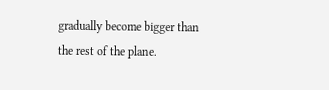gradually become bigger than the rest of the plane.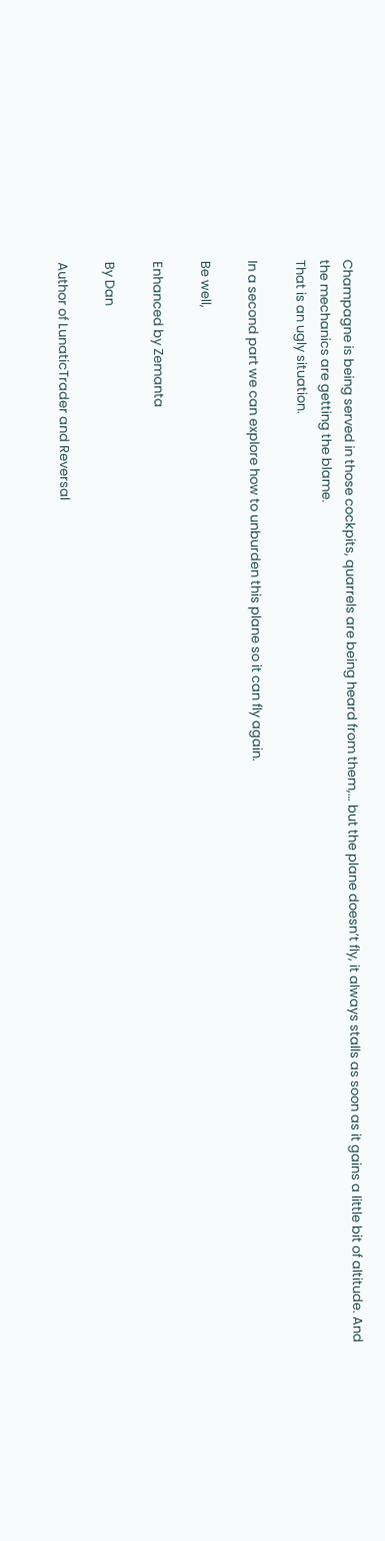Champagne is being served in those cockpits, quarrels are being heard from them,… but the plane doesn’t fly, it always stalls as soon as it gains a little bit of altitude. And the mechanics are getting the blame.
That is an ugly situation.

In a second part we can explore how to unburden this plane so it can fly again.

Be well,

Enhanced by Zemanta

By Dan

Author of LunaticTrader and Reversal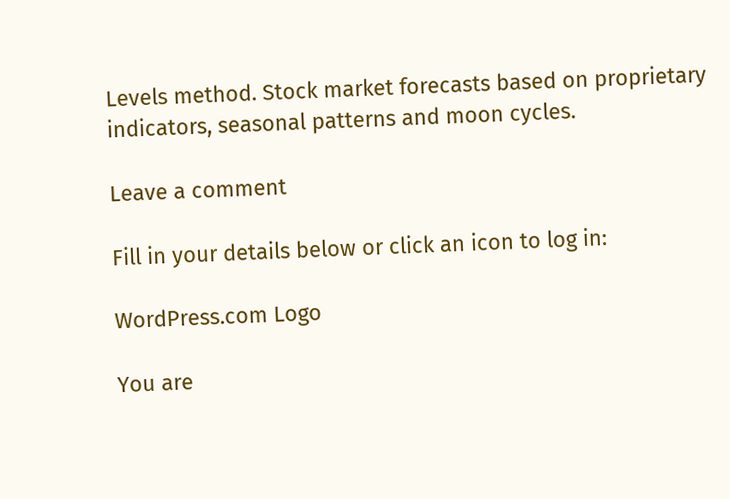Levels method. Stock market forecasts based on proprietary indicators, seasonal patterns and moon cycles.

Leave a comment

Fill in your details below or click an icon to log in:

WordPress.com Logo

You are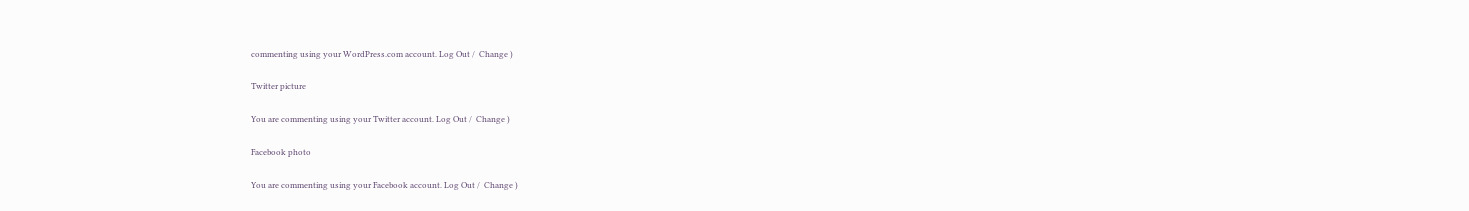commenting using your WordPress.com account. Log Out /  Change )

Twitter picture

You are commenting using your Twitter account. Log Out /  Change )

Facebook photo

You are commenting using your Facebook account. Log Out /  Change )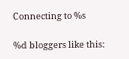Connecting to %s

%d bloggers like this: